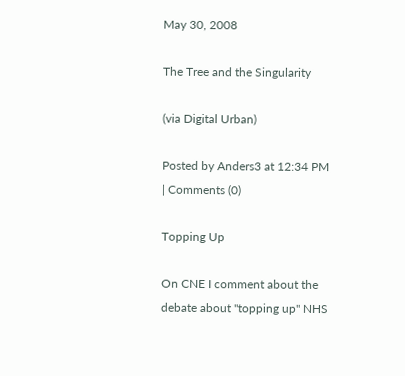May 30, 2008

The Tree and the Singularity

(via Digital Urban)

Posted by Anders3 at 12:34 PM | Comments (0)

Topping Up

On CNE I comment about the debate about "topping up" NHS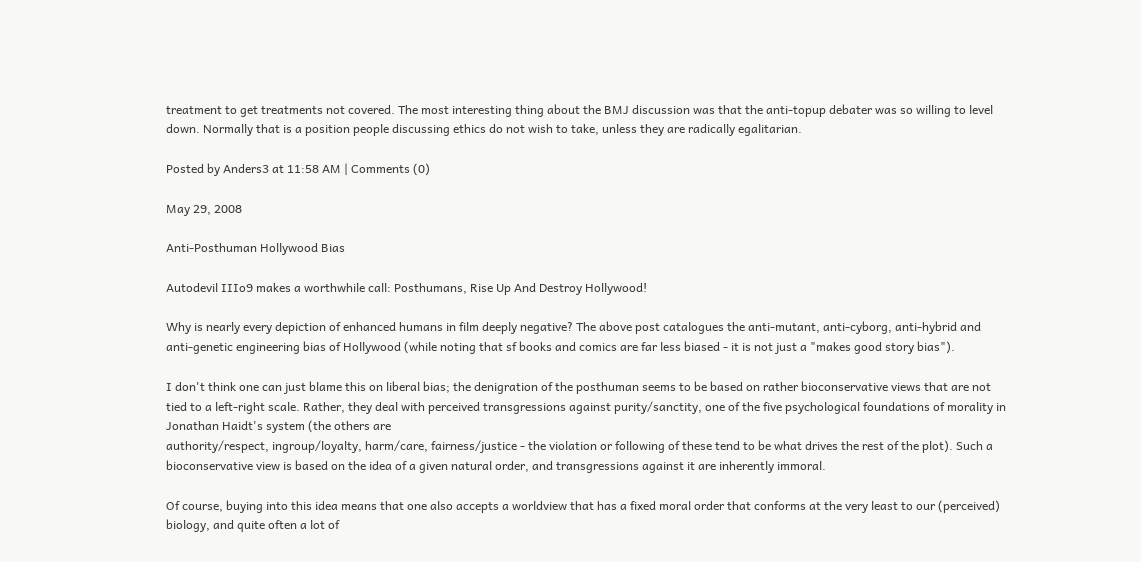treatment to get treatments not covered. The most interesting thing about the BMJ discussion was that the anti-topup debater was so willing to level down. Normally that is a position people discussing ethics do not wish to take, unless they are radically egalitarian.

Posted by Anders3 at 11:58 AM | Comments (0)

May 29, 2008

Anti-Posthuman Hollywood Bias

Autodevil IIIo9 makes a worthwhile call: Posthumans, Rise Up And Destroy Hollywood!

Why is nearly every depiction of enhanced humans in film deeply negative? The above post catalogues the anti-mutant, anti-cyborg, anti-hybrid and anti-genetic engineering bias of Hollywood (while noting that sf books and comics are far less biased - it is not just a "makes good story bias").

I don't think one can just blame this on liberal bias; the denigration of the posthuman seems to be based on rather bioconservative views that are not tied to a left-right scale. Rather, they deal with perceived transgressions against purity/sanctity, one of the five psychological foundations of morality in Jonathan Haidt's system (the others are
authority/respect, ingroup/loyalty, harm/care, fairness/justice - the violation or following of these tend to be what drives the rest of the plot). Such a bioconservative view is based on the idea of a given natural order, and transgressions against it are inherently immoral.

Of course, buying into this idea means that one also accepts a worldview that has a fixed moral order that conforms at the very least to our (perceived) biology, and quite often a lot of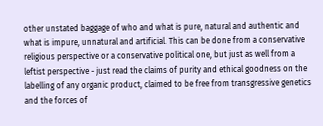other unstated baggage of who and what is pure, natural and authentic and what is impure, unnatural and artificial. This can be done from a conservative religious perspective or a conservative political one, but just as well from a leftist perspective - just read the claims of purity and ethical goodness on the labelling of any organic product, claimed to be free from transgressive genetics and the forces of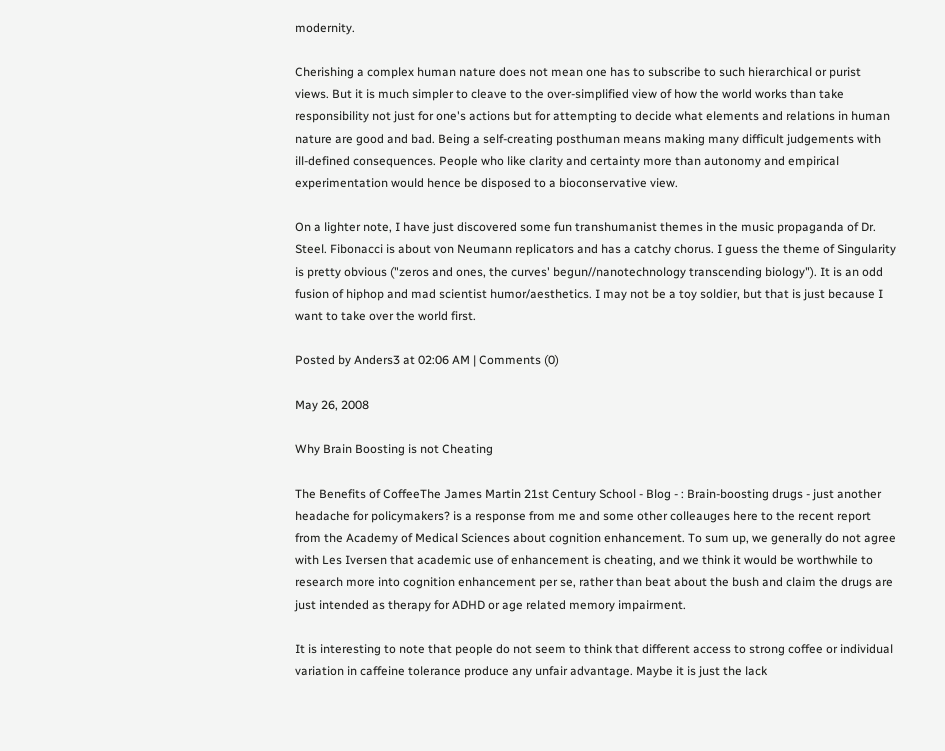modernity.

Cherishing a complex human nature does not mean one has to subscribe to such hierarchical or purist views. But it is much simpler to cleave to the over-simplified view of how the world works than take responsibility not just for one's actions but for attempting to decide what elements and relations in human nature are good and bad. Being a self-creating posthuman means making many difficult judgements with ill-defined consequences. People who like clarity and certainty more than autonomy and empirical experimentation would hence be disposed to a bioconservative view.

On a lighter note, I have just discovered some fun transhumanist themes in the music propaganda of Dr. Steel. Fibonacci is about von Neumann replicators and has a catchy chorus. I guess the theme of Singularity is pretty obvious ("zeros and ones, the curves' begun//nanotechnology transcending biology"). It is an odd fusion of hiphop and mad scientist humor/aesthetics. I may not be a toy soldier, but that is just because I want to take over the world first.

Posted by Anders3 at 02:06 AM | Comments (0)

May 26, 2008

Why Brain Boosting is not Cheating

The Benefits of CoffeeThe James Martin 21st Century School - Blog - : Brain-boosting drugs - just another headache for policymakers? is a response from me and some other colleauges here to the recent report from the Academy of Medical Sciences about cognition enhancement. To sum up, we generally do not agree with Les Iversen that academic use of enhancement is cheating, and we think it would be worthwhile to research more into cognition enhancement per se, rather than beat about the bush and claim the drugs are just intended as therapy for ADHD or age related memory impairment.

It is interesting to note that people do not seem to think that different access to strong coffee or individual variation in caffeine tolerance produce any unfair advantage. Maybe it is just the lack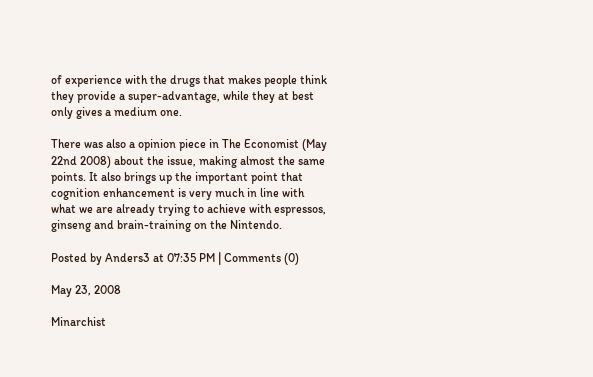of experience with the drugs that makes people think they provide a super-advantage, while they at best only gives a medium one.

There was also a opinion piece in The Economist (May 22nd 2008) about the issue, making almost the same points. It also brings up the important point that cognition enhancement is very much in line with what we are already trying to achieve with espressos, ginseng and brain-training on the Nintendo.

Posted by Anders3 at 07:35 PM | Comments (0)

May 23, 2008

Minarchist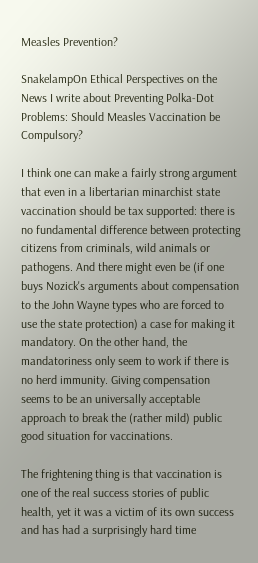Measles Prevention?

SnakelampOn Ethical Perspectives on the News I write about Preventing Polka-Dot Problems: Should Measles Vaccination be Compulsory?

I think one can make a fairly strong argument that even in a libertarian minarchist state vaccination should be tax supported: there is no fundamental difference between protecting citizens from criminals, wild animals or pathogens. And there might even be (if one buys Nozick's arguments about compensation to the John Wayne types who are forced to use the state protection) a case for making it mandatory. On the other hand, the mandatoriness only seem to work if there is no herd immunity. Giving compensation seems to be an universally acceptable approach to break the (rather mild) public good situation for vaccinations.

The frightening thing is that vaccination is one of the real success stories of public health, yet it was a victim of its own success and has had a surprisingly hard time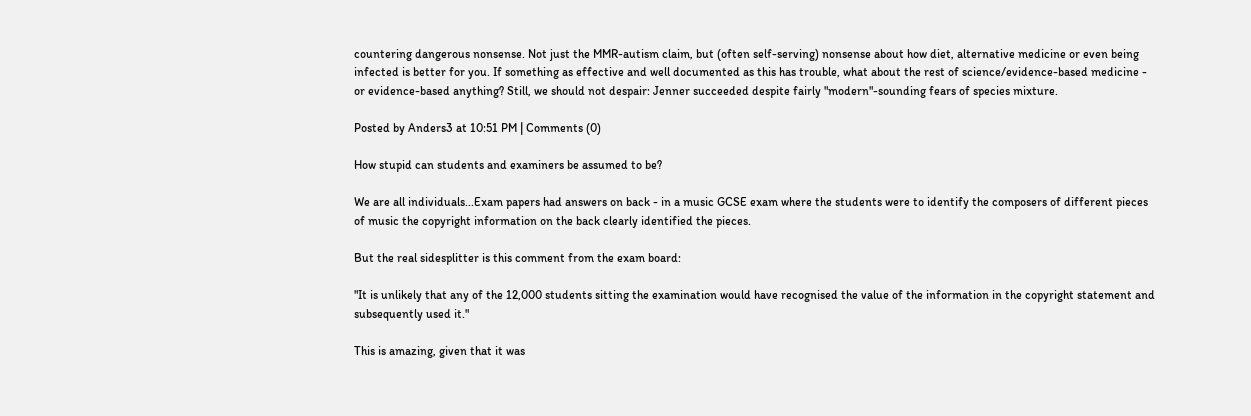countering dangerous nonsense. Not just the MMR-autism claim, but (often self-serving) nonsense about how diet, alternative medicine or even being infected is better for you. If something as effective and well documented as this has trouble, what about the rest of science/evidence-based medicine - or evidence-based anything? Still, we should not despair: Jenner succeeded despite fairly "modern"-sounding fears of species mixture.

Posted by Anders3 at 10:51 PM | Comments (0)

How stupid can students and examiners be assumed to be?

We are all individuals...Exam papers had answers on back - in a music GCSE exam where the students were to identify the composers of different pieces of music the copyright information on the back clearly identified the pieces.

But the real sidesplitter is this comment from the exam board:

"It is unlikely that any of the 12,000 students sitting the examination would have recognised the value of the information in the copyright statement and subsequently used it."

This is amazing, given that it was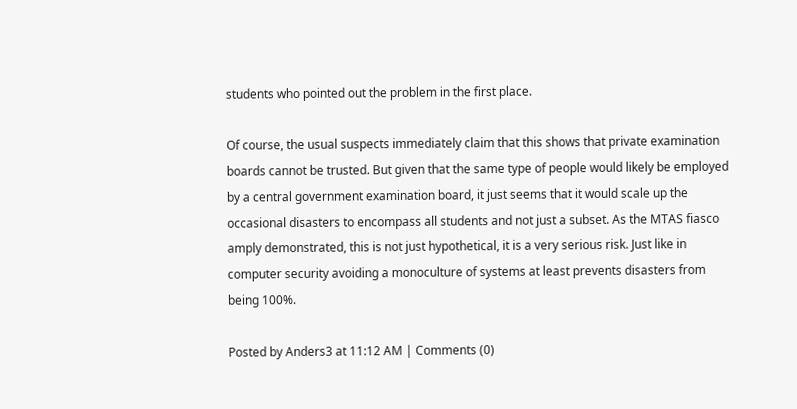students who pointed out the problem in the first place.

Of course, the usual suspects immediately claim that this shows that private examination boards cannot be trusted. But given that the same type of people would likely be employed by a central government examination board, it just seems that it would scale up the occasional disasters to encompass all students and not just a subset. As the MTAS fiasco amply demonstrated, this is not just hypothetical, it is a very serious risk. Just like in computer security avoiding a monoculture of systems at least prevents disasters from being 100%.

Posted by Anders3 at 11:12 AM | Comments (0)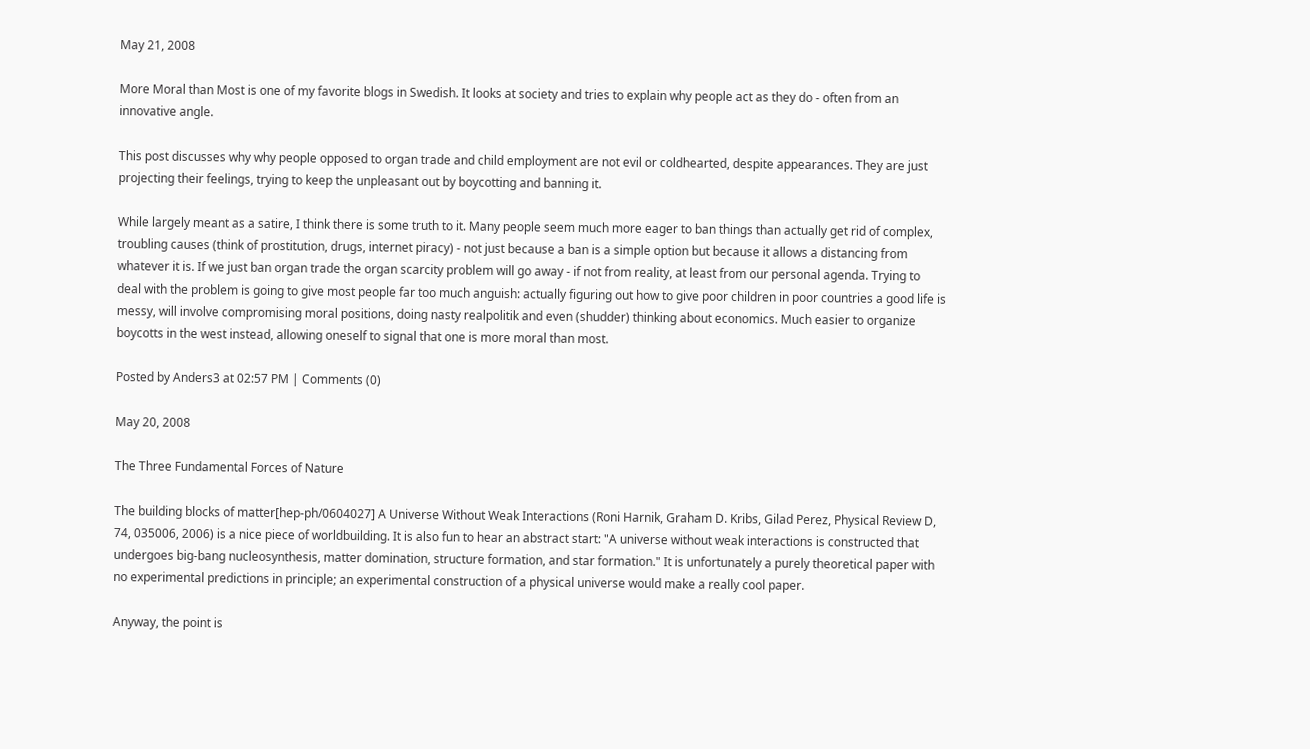May 21, 2008

More Moral than Most is one of my favorite blogs in Swedish. It looks at society and tries to explain why people act as they do - often from an innovative angle.

This post discusses why why people opposed to organ trade and child employment are not evil or coldhearted, despite appearances. They are just projecting their feelings, trying to keep the unpleasant out by boycotting and banning it.

While largely meant as a satire, I think there is some truth to it. Many people seem much more eager to ban things than actually get rid of complex, troubling causes (think of prostitution, drugs, internet piracy) - not just because a ban is a simple option but because it allows a distancing from whatever it is. If we just ban organ trade the organ scarcity problem will go away - if not from reality, at least from our personal agenda. Trying to deal with the problem is going to give most people far too much anguish: actually figuring out how to give poor children in poor countries a good life is messy, will involve compromising moral positions, doing nasty realpolitik and even (shudder) thinking about economics. Much easier to organize boycotts in the west instead, allowing oneself to signal that one is more moral than most.

Posted by Anders3 at 02:57 PM | Comments (0)

May 20, 2008

The Three Fundamental Forces of Nature

The building blocks of matter[hep-ph/0604027] A Universe Without Weak Interactions (Roni Harnik, Graham D. Kribs, Gilad Perez, Physical Review D, 74, 035006, 2006) is a nice piece of worldbuilding. It is also fun to hear an abstract start: "A universe without weak interactions is constructed that undergoes big-bang nucleosynthesis, matter domination, structure formation, and star formation." It is unfortunately a purely theoretical paper with no experimental predictions in principle; an experimental construction of a physical universe would make a really cool paper.

Anyway, the point is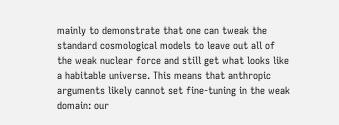mainly to demonstrate that one can tweak the standard cosmological models to leave out all of the weak nuclear force and still get what looks like a habitable universe. This means that anthropic arguments likely cannot set fine-tuning in the weak domain: our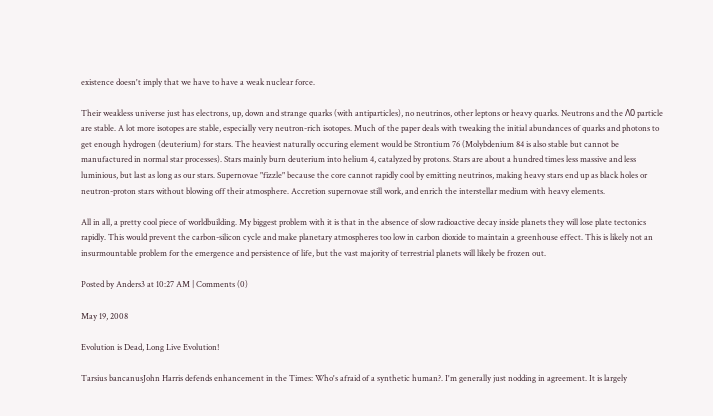existence doesn't imply that we have to have a weak nuclear force.

Their weakless universe just has electrons, up, down and strange quarks (with antiparticles), no neutrinos, other leptons or heavy quarks. Neutrons and the Λ0 particle are stable. A lot more isotopes are stable, especially very neutron-rich isotopes. Much of the paper deals with tweaking the initial abundances of quarks and photons to get enough hydrogen (deuterium) for stars. The heaviest naturally occuring element would be Strontium 76 (Molybdenium 84 is also stable but cannot be manufactured in normal star processes). Stars mainly burn deuterium into helium 4, catalyzed by protons. Stars are about a hundred times less massive and less luminious, but last as long as our stars. Supernovae "fizzle" because the core cannot rapidly cool by emitting neutrinos, making heavy stars end up as black holes or neutron-proton stars without blowing off their atmosphere. Accretion supernovae still work, and enrich the interstellar medium with heavy elements.

All in all, a pretty cool piece of worldbuilding. My biggest problem with it is that in the absence of slow radioactive decay inside planets they will lose plate tectonics rapidly. This would prevent the carbon-silicon cycle and make planetary atmospheres too low in carbon dioxide to maintain a greenhouse effect. This is likely not an insurmountable problem for the emergence and persistence of life, but the vast majority of terrestrial planets will likely be frozen out.

Posted by Anders3 at 10:27 AM | Comments (0)

May 19, 2008

Evolution is Dead, Long Live Evolution!

Tarsius bancanusJohn Harris defends enhancement in the Times: Who's afraid of a synthetic human?. I'm generally just nodding in agreement. It is largely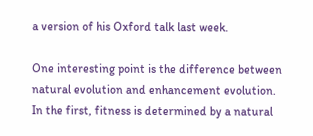a version of his Oxford talk last week.

One interesting point is the difference between natural evolution and enhancement evolution. In the first, fitness is determined by a natural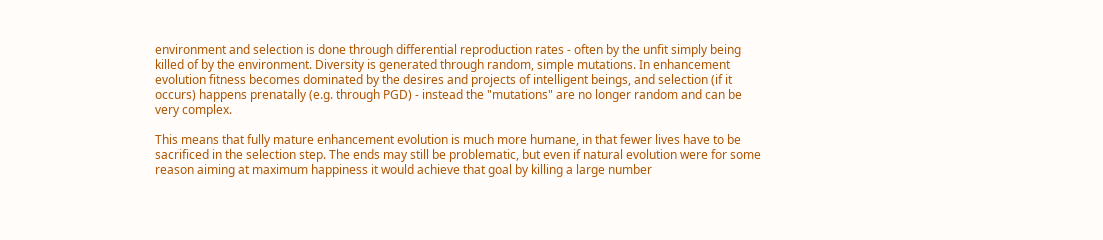environment and selection is done through differential reproduction rates - often by the unfit simply being killed of by the environment. Diversity is generated through random, simple mutations. In enhancement evolution fitness becomes dominated by the desires and projects of intelligent beings, and selection (if it occurs) happens prenatally (e.g. through PGD) - instead the "mutations" are no longer random and can be very complex.

This means that fully mature enhancement evolution is much more humane, in that fewer lives have to be sacrificed in the selection step. The ends may still be problematic, but even if natural evolution were for some reason aiming at maximum happiness it would achieve that goal by killing a large number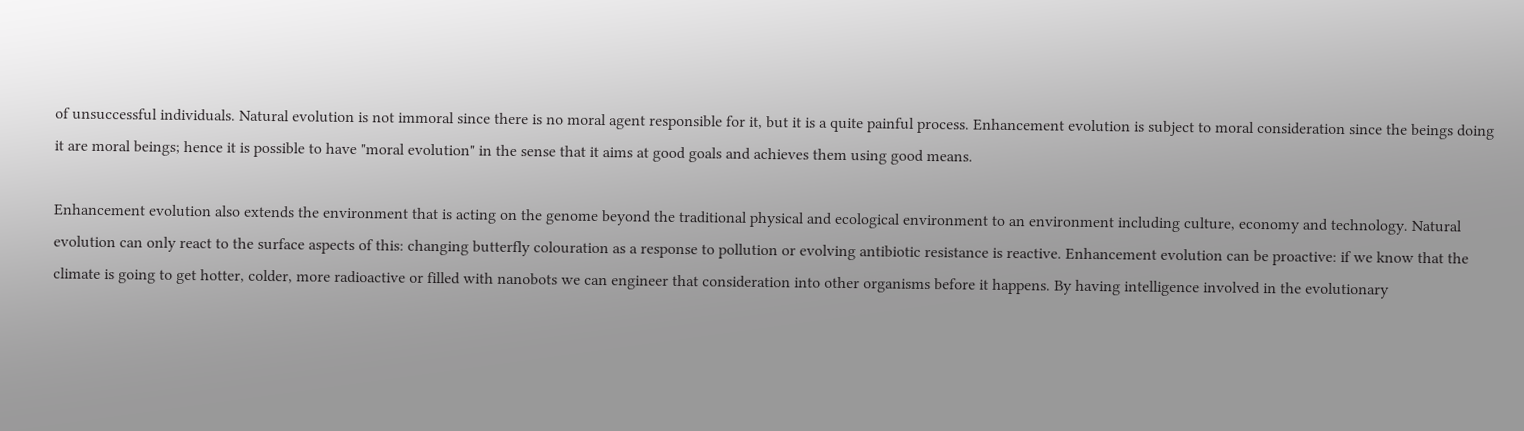of unsuccessful individuals. Natural evolution is not immoral since there is no moral agent responsible for it, but it is a quite painful process. Enhancement evolution is subject to moral consideration since the beings doing it are moral beings; hence it is possible to have "moral evolution" in the sense that it aims at good goals and achieves them using good means.

Enhancement evolution also extends the environment that is acting on the genome beyond the traditional physical and ecological environment to an environment including culture, economy and technology. Natural evolution can only react to the surface aspects of this: changing butterfly colouration as a response to pollution or evolving antibiotic resistance is reactive. Enhancement evolution can be proactive: if we know that the climate is going to get hotter, colder, more radioactive or filled with nanobots we can engineer that consideration into other organisms before it happens. By having intelligence involved in the evolutionary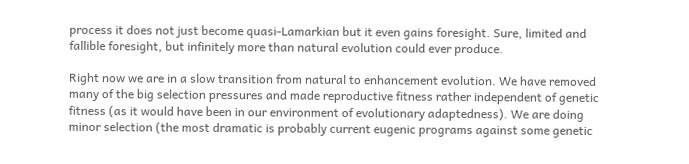process it does not just become quasi-Lamarkian but it even gains foresight. Sure, limited and fallible foresight, but infinitely more than natural evolution could ever produce.

Right now we are in a slow transition from natural to enhancement evolution. We have removed many of the big selection pressures and made reproductive fitness rather independent of genetic fitness (as it would have been in our environment of evolutionary adaptedness). We are doing minor selection (the most dramatic is probably current eugenic programs against some genetic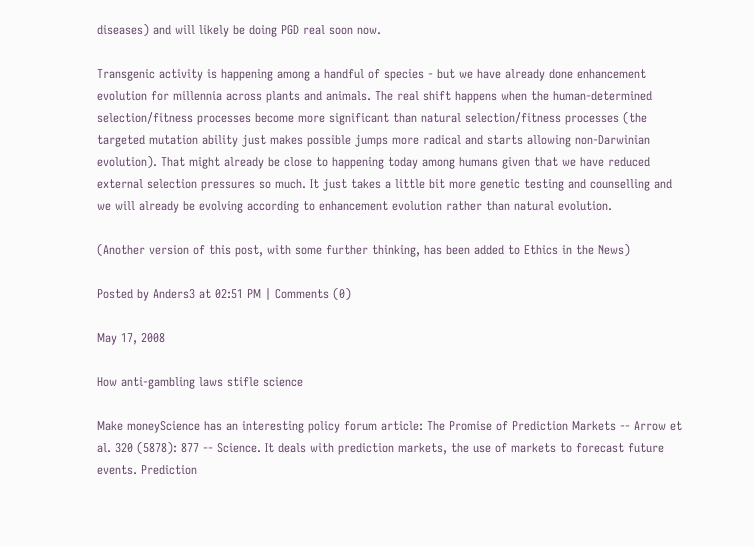diseases) and will likely be doing PGD real soon now.

Transgenic activity is happening among a handful of species - but we have already done enhancement evolution for millennia across plants and animals. The real shift happens when the human-determined selection/fitness processes become more significant than natural selection/fitness processes (the targeted mutation ability just makes possible jumps more radical and starts allowing non-Darwinian evolution). That might already be close to happening today among humans given that we have reduced external selection pressures so much. It just takes a little bit more genetic testing and counselling and we will already be evolving according to enhancement evolution rather than natural evolution.

(Another version of this post, with some further thinking, has been added to Ethics in the News)

Posted by Anders3 at 02:51 PM | Comments (0)

May 17, 2008

How anti-gambling laws stifle science

Make moneyScience has an interesting policy forum article: The Promise of Prediction Markets -- Arrow et al. 320 (5878): 877 -- Science. It deals with prediction markets, the use of markets to forecast future events. Prediction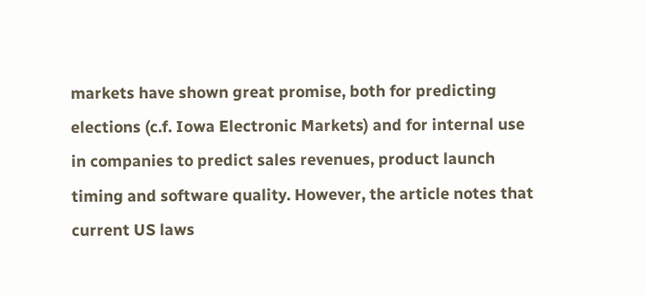markets have shown great promise, both for predicting elections (c.f. Iowa Electronic Markets) and for internal use in companies to predict sales revenues, product launch timing and software quality. However, the article notes that current US laws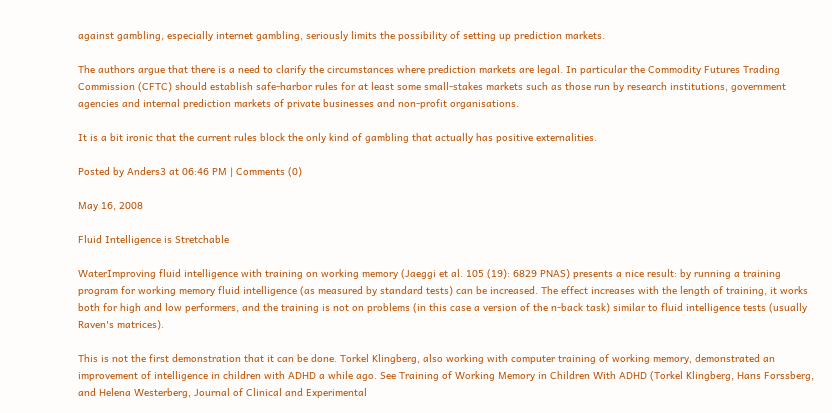against gambling, especially internet gambling, seriously limits the possibility of setting up prediction markets.

The authors argue that there is a need to clarify the circumstances where prediction markets are legal. In particular the Commodity Futures Trading Commission (CFTC) should establish safe-harbor rules for at least some small-stakes markets such as those run by research institutions, government agencies and internal prediction markets of private businesses and non-profit organisations.

It is a bit ironic that the current rules block the only kind of gambling that actually has positive externalities.

Posted by Anders3 at 06:46 PM | Comments (0)

May 16, 2008

Fluid Intelligence is Stretchable

WaterImproving fluid intelligence with training on working memory (Jaeggi et al. 105 (19): 6829 PNAS) presents a nice result: by running a training program for working memory fluid intelligence (as measured by standard tests) can be increased. The effect increases with the length of training, it works both for high and low performers, and the training is not on problems (in this case a version of the n-back task) similar to fluid intelligence tests (usually Raven's matrices).

This is not the first demonstration that it can be done. Torkel Klingberg, also working with computer training of working memory, demonstrated an improvement of intelligence in children with ADHD a while ago. See Training of Working Memory in Children With ADHD (Torkel Klingberg, Hans Forssberg, and Helena Westerberg, Journal of Clinical and Experimental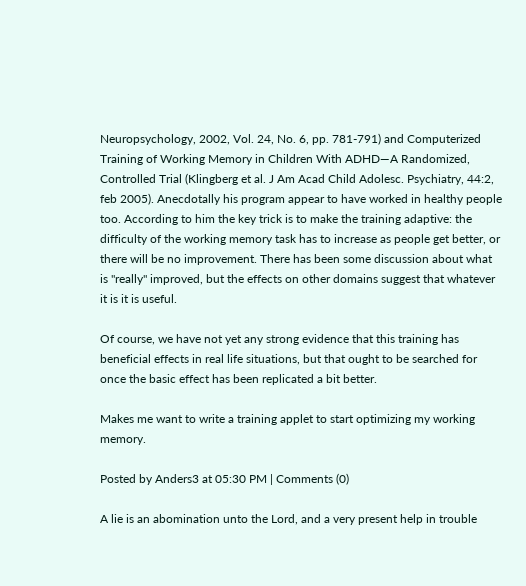Neuropsychology, 2002, Vol. 24, No. 6, pp. 781-791) and Computerized Training of Working Memory in Children With ADHD—A Randomized, Controlled Trial (Klingberg et al. J Am Acad Child Adolesc. Psychiatry, 44:2, feb 2005). Anecdotally his program appear to have worked in healthy people too. According to him the key trick is to make the training adaptive: the difficulty of the working memory task has to increase as people get better, or there will be no improvement. There has been some discussion about what is "really" improved, but the effects on other domains suggest that whatever it is it is useful.

Of course, we have not yet any strong evidence that this training has beneficial effects in real life situations, but that ought to be searched for once the basic effect has been replicated a bit better.

Makes me want to write a training applet to start optimizing my working memory.

Posted by Anders3 at 05:30 PM | Comments (0)

A lie is an abomination unto the Lord, and a very present help in trouble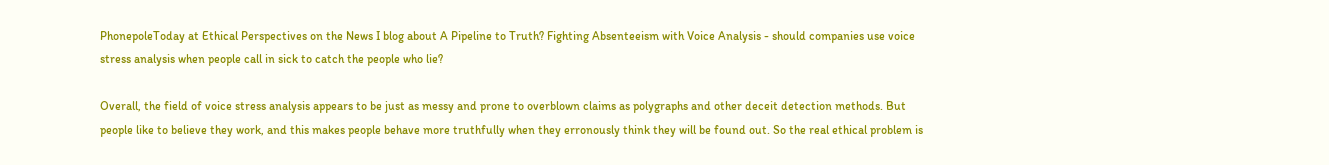PhonepoleToday at Ethical Perspectives on the News I blog about A Pipeline to Truth? Fighting Absenteeism with Voice Analysis - should companies use voice stress analysis when people call in sick to catch the people who lie?

Overall, the field of voice stress analysis appears to be just as messy and prone to overblown claims as polygraphs and other deceit detection methods. But people like to believe they work, and this makes people behave more truthfully when they erronously think they will be found out. So the real ethical problem is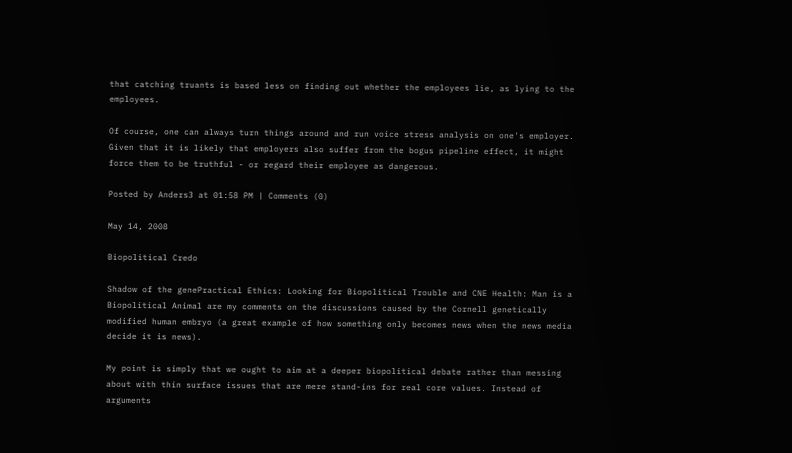that catching truants is based less on finding out whether the employees lie, as lying to the employees.

Of course, one can always turn things around and run voice stress analysis on one's employer. Given that it is likely that employers also suffer from the bogus pipeline effect, it might force them to be truthful - or regard their employee as dangerous.

Posted by Anders3 at 01:58 PM | Comments (0)

May 14, 2008

Biopolitical Credo

Shadow of the genePractical Ethics: Looking for Biopolitical Trouble and CNE Health: Man is a Biopolitical Animal are my comments on the discussions caused by the Cornell genetically modified human embryo (a great example of how something only becomes news when the news media decide it is news).

My point is simply that we ought to aim at a deeper biopolitical debate rather than messing about with thin surface issues that are mere stand-ins for real core values. Instead of arguments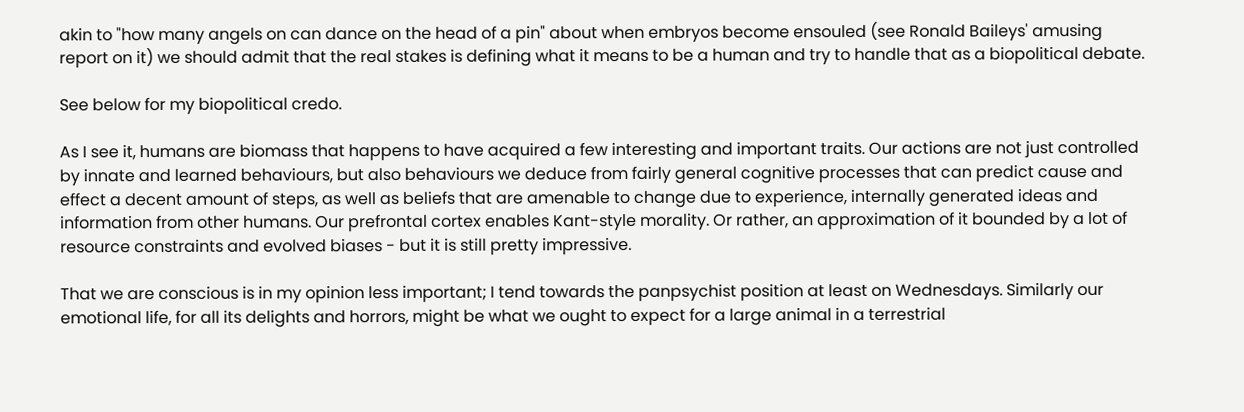akin to "how many angels on can dance on the head of a pin" about when embryos become ensouled (see Ronald Baileys' amusing report on it) we should admit that the real stakes is defining what it means to be a human and try to handle that as a biopolitical debate.

See below for my biopolitical credo.

As I see it, humans are biomass that happens to have acquired a few interesting and important traits. Our actions are not just controlled by innate and learned behaviours, but also behaviours we deduce from fairly general cognitive processes that can predict cause and effect a decent amount of steps, as well as beliefs that are amenable to change due to experience, internally generated ideas and information from other humans. Our prefrontal cortex enables Kant-style morality. Or rather, an approximation of it bounded by a lot of resource constraints and evolved biases - but it is still pretty impressive.

That we are conscious is in my opinion less important; I tend towards the panpsychist position at least on Wednesdays. Similarly our emotional life, for all its delights and horrors, might be what we ought to expect for a large animal in a terrestrial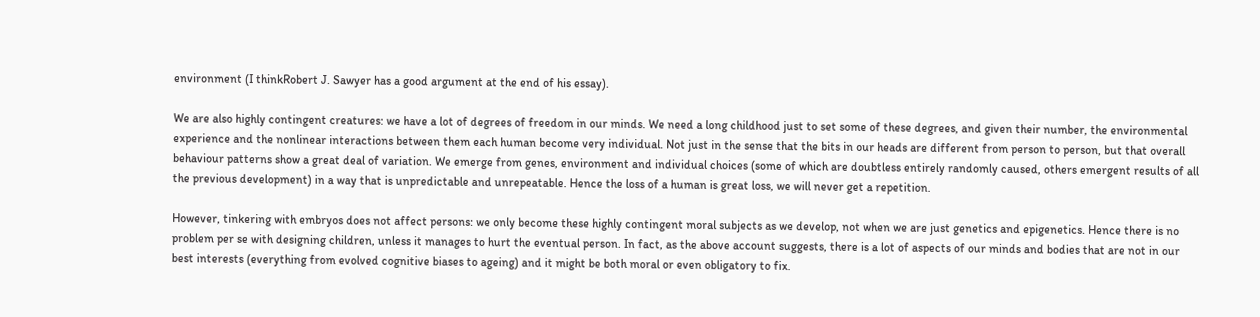environment (I thinkRobert J. Sawyer has a good argument at the end of his essay).

We are also highly contingent creatures: we have a lot of degrees of freedom in our minds. We need a long childhood just to set some of these degrees, and given their number, the environmental experience and the nonlinear interactions between them each human become very individual. Not just in the sense that the bits in our heads are different from person to person, but that overall behaviour patterns show a great deal of variation. We emerge from genes, environment and individual choices (some of which are doubtless entirely randomly caused, others emergent results of all the previous development) in a way that is unpredictable and unrepeatable. Hence the loss of a human is great loss, we will never get a repetition.

However, tinkering with embryos does not affect persons: we only become these highly contingent moral subjects as we develop, not when we are just genetics and epigenetics. Hence there is no problem per se with designing children, unless it manages to hurt the eventual person. In fact, as the above account suggests, there is a lot of aspects of our minds and bodies that are not in our best interests (everything from evolved cognitive biases to ageing) and it might be both moral or even obligatory to fix.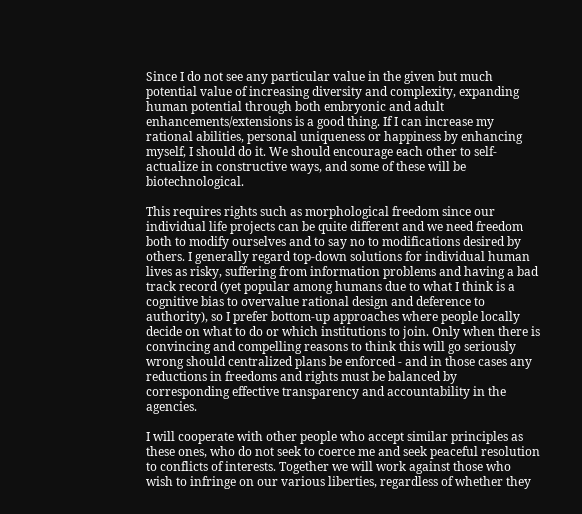Since I do not see any particular value in the given but much potential value of increasing diversity and complexity, expanding human potential through both embryonic and adult enhancements/extensions is a good thing. If I can increase my rational abilities, personal uniqueness or happiness by enhancing myself, I should do it. We should encourage each other to self-actualize in constructive ways, and some of these will be biotechnological.

This requires rights such as morphological freedom since our individual life projects can be quite different and we need freedom both to modify ourselves and to say no to modifications desired by others. I generally regard top-down solutions for individual human lives as risky, suffering from information problems and having a bad track record (yet popular among humans due to what I think is a cognitive bias to overvalue rational design and deference to authority), so I prefer bottom-up approaches where people locally decide on what to do or which institutions to join. Only when there is convincing and compelling reasons to think this will go seriously wrong should centralized plans be enforced - and in those cases any reductions in freedoms and rights must be balanced by corresponding effective transparency and accountability in the agencies.

I will cooperate with other people who accept similar principles as these ones, who do not seek to coerce me and seek peaceful resolution to conflicts of interests. Together we will work against those who wish to infringe on our various liberties, regardless of whether they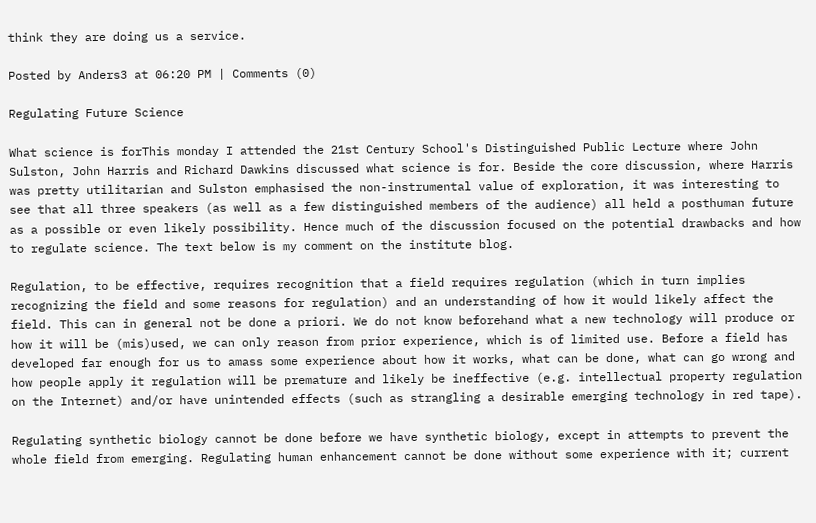think they are doing us a service.

Posted by Anders3 at 06:20 PM | Comments (0)

Regulating Future Science

What science is forThis monday I attended the 21st Century School's Distinguished Public Lecture where John Sulston, John Harris and Richard Dawkins discussed what science is for. Beside the core discussion, where Harris was pretty utilitarian and Sulston emphasised the non-instrumental value of exploration, it was interesting to see that all three speakers (as well as a few distinguished members of the audience) all held a posthuman future as a possible or even likely possibility. Hence much of the discussion focused on the potential drawbacks and how to regulate science. The text below is my comment on the institute blog.

Regulation, to be effective, requires recognition that a field requires regulation (which in turn implies recognizing the field and some reasons for regulation) and an understanding of how it would likely affect the field. This can in general not be done a priori. We do not know beforehand what a new technology will produce or how it will be (mis)used, we can only reason from prior experience, which is of limited use. Before a field has developed far enough for us to amass some experience about how it works, what can be done, what can go wrong and how people apply it regulation will be premature and likely be ineffective (e.g. intellectual property regulation on the Internet) and/or have unintended effects (such as strangling a desirable emerging technology in red tape).

Regulating synthetic biology cannot be done before we have synthetic biology, except in attempts to prevent the whole field from emerging. Regulating human enhancement cannot be done without some experience with it; current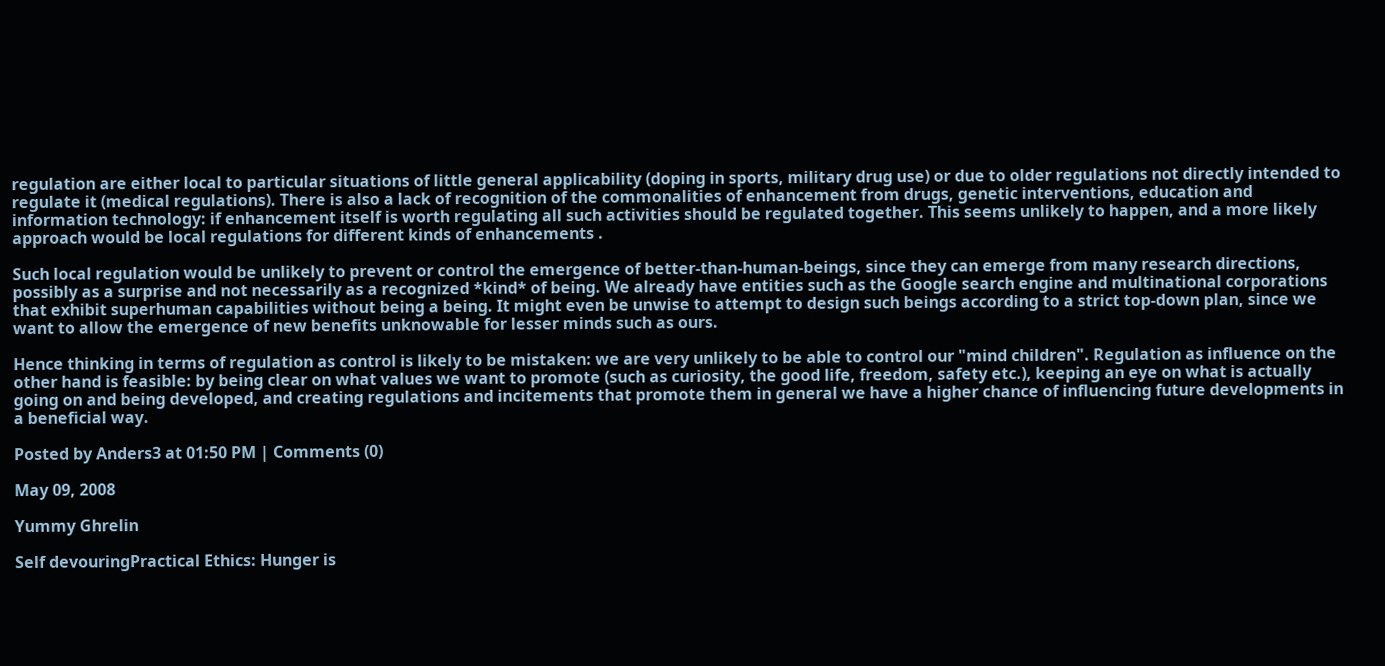regulation are either local to particular situations of little general applicability (doping in sports, military drug use) or due to older regulations not directly intended to regulate it (medical regulations). There is also a lack of recognition of the commonalities of enhancement from drugs, genetic interventions, education and information technology: if enhancement itself is worth regulating all such activities should be regulated together. This seems unlikely to happen, and a more likely approach would be local regulations for different kinds of enhancements .

Such local regulation would be unlikely to prevent or control the emergence of better-than-human-beings, since they can emerge from many research directions, possibly as a surprise and not necessarily as a recognized *kind* of being. We already have entities such as the Google search engine and multinational corporations that exhibit superhuman capabilities without being a being. It might even be unwise to attempt to design such beings according to a strict top-down plan, since we want to allow the emergence of new benefits unknowable for lesser minds such as ours.

Hence thinking in terms of regulation as control is likely to be mistaken: we are very unlikely to be able to control our "mind children". Regulation as influence on the other hand is feasible: by being clear on what values we want to promote (such as curiosity, the good life, freedom, safety etc.), keeping an eye on what is actually going on and being developed, and creating regulations and incitements that promote them in general we have a higher chance of influencing future developments in a beneficial way.

Posted by Anders3 at 01:50 PM | Comments (0)

May 09, 2008

Yummy Ghrelin

Self devouringPractical Ethics: Hunger is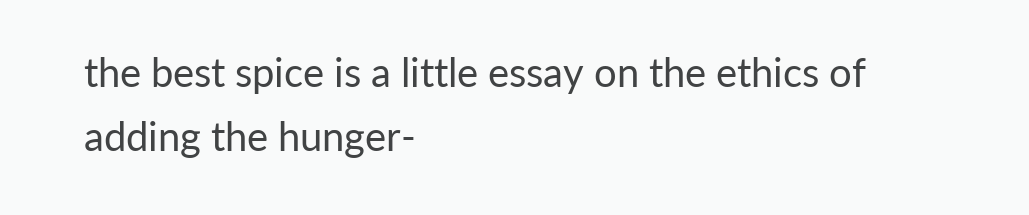the best spice is a little essay on the ethics of adding the hunger-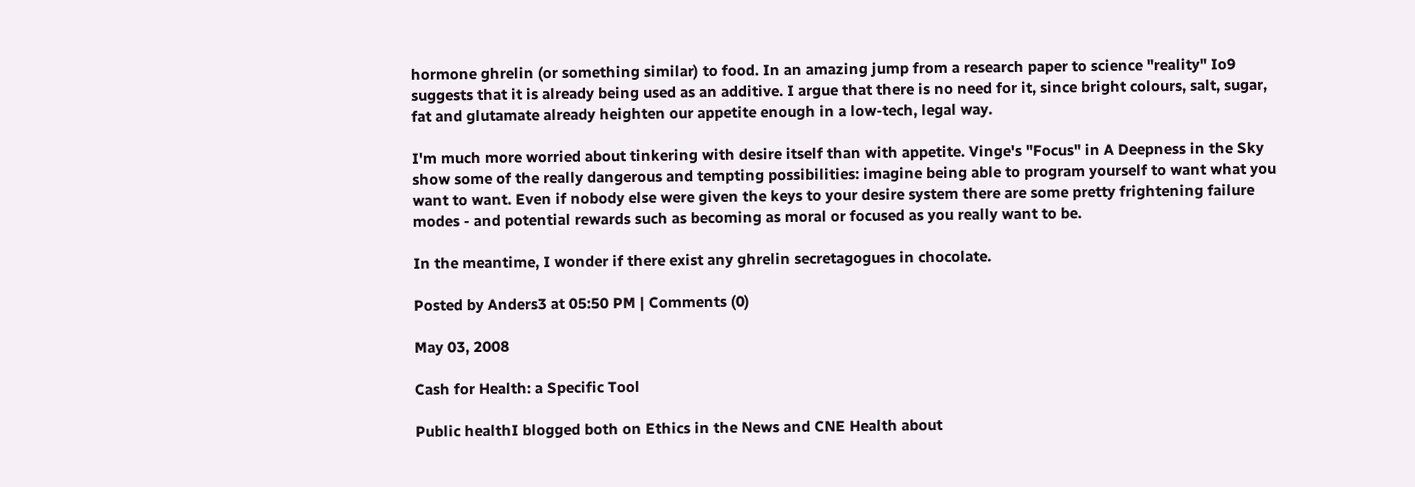hormone ghrelin (or something similar) to food. In an amazing jump from a research paper to science "reality" Io9 suggests that it is already being used as an additive. I argue that there is no need for it, since bright colours, salt, sugar, fat and glutamate already heighten our appetite enough in a low-tech, legal way.

I'm much more worried about tinkering with desire itself than with appetite. Vinge's "Focus" in A Deepness in the Sky show some of the really dangerous and tempting possibilities: imagine being able to program yourself to want what you want to want. Even if nobody else were given the keys to your desire system there are some pretty frightening failure modes - and potential rewards such as becoming as moral or focused as you really want to be.

In the meantime, I wonder if there exist any ghrelin secretagogues in chocolate.

Posted by Anders3 at 05:50 PM | Comments (0)

May 03, 2008

Cash for Health: a Specific Tool

Public healthI blogged both on Ethics in the News and CNE Health about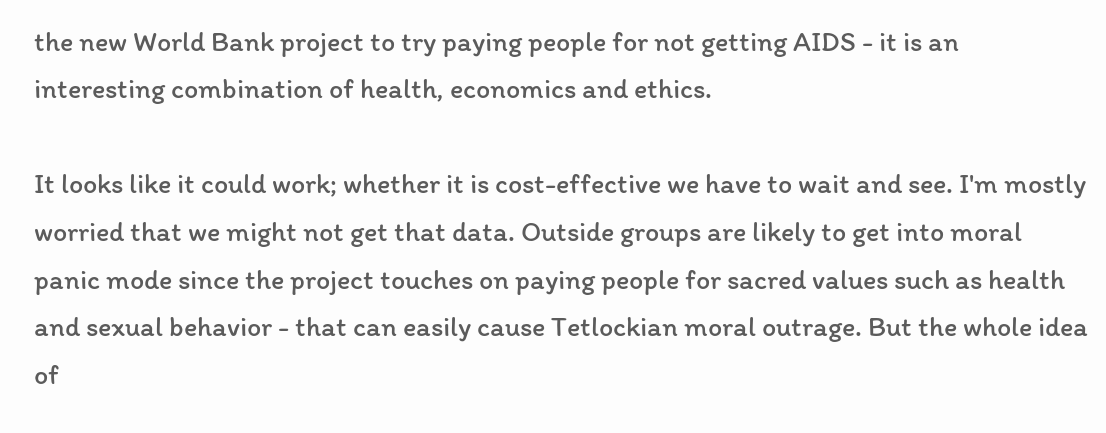the new World Bank project to try paying people for not getting AIDS - it is an interesting combination of health, economics and ethics.

It looks like it could work; whether it is cost-effective we have to wait and see. I'm mostly worried that we might not get that data. Outside groups are likely to get into moral panic mode since the project touches on paying people for sacred values such as health and sexual behavior - that can easily cause Tetlockian moral outrage. But the whole idea of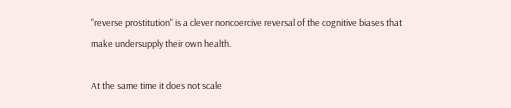"reverse prostitution" is a clever noncoercive reversal of the cognitive biases that make undersupply their own health.

At the same time it does not scale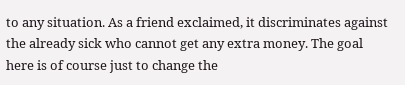to any situation. As a friend exclaimed, it discriminates against the already sick who cannot get any extra money. The goal here is of course just to change the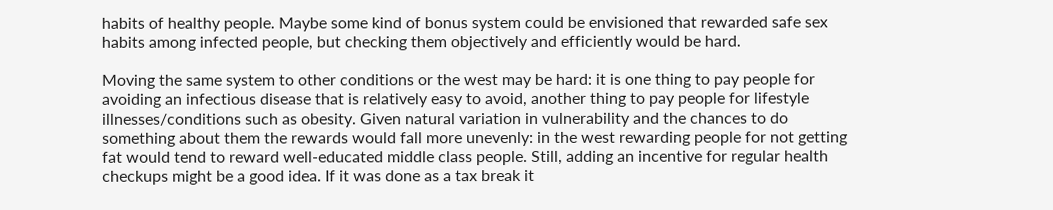habits of healthy people. Maybe some kind of bonus system could be envisioned that rewarded safe sex habits among infected people, but checking them objectively and efficiently would be hard.

Moving the same system to other conditions or the west may be hard: it is one thing to pay people for avoiding an infectious disease that is relatively easy to avoid, another thing to pay people for lifestyle illnesses/conditions such as obesity. Given natural variation in vulnerability and the chances to do something about them the rewards would fall more unevenly: in the west rewarding people for not getting fat would tend to reward well-educated middle class people. Still, adding an incentive for regular health checkups might be a good idea. If it was done as a tax break it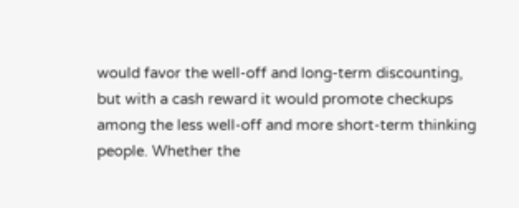would favor the well-off and long-term discounting, but with a cash reward it would promote checkups among the less well-off and more short-term thinking people. Whether the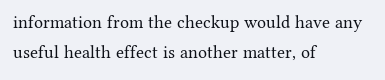information from the checkup would have any useful health effect is another matter, of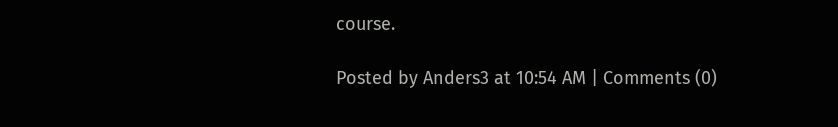course.

Posted by Anders3 at 10:54 AM | Comments (0)